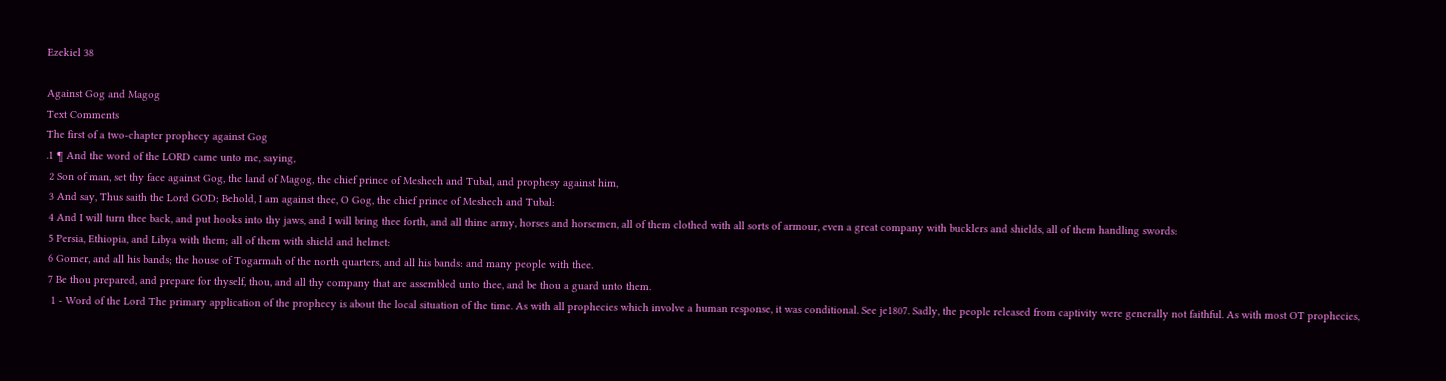Ezekiel 38

Against Gog and Magog
Text Comments
The first of a two-chapter prophecy against Gog
.1 ¶ And the word of the LORD came unto me, saying,
 2 Son of man, set thy face against Gog, the land of Magog, the chief prince of Meshech and Tubal, and prophesy against him,
 3 And say, Thus saith the Lord GOD; Behold, I am against thee, O Gog, the chief prince of Meshech and Tubal:
 4 And I will turn thee back, and put hooks into thy jaws, and I will bring thee forth, and all thine army, horses and horsemen, all of them clothed with all sorts of armour, even a great company with bucklers and shields, all of them handling swords:
 5 Persia, Ethiopia, and Libya with them; all of them with shield and helmet:
 6 Gomer, and all his bands; the house of Togarmah of the north quarters, and all his bands: and many people with thee.
 7 Be thou prepared, and prepare for thyself, thou, and all thy company that are assembled unto thee, and be thou a guard unto them.
  1 - Word of the Lord The primary application of the prophecy is about the local situation of the time. As with all prophecies which involve a human response, it was conditional. See je1807. Sadly, the people released from captivity were generally not faithful. As with most OT prophecies,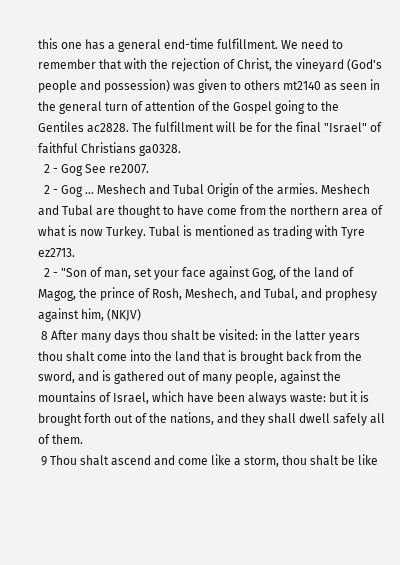this one has a general end-time fulfillment. We need to remember that with the rejection of Christ, the vineyard (God's people and possession) was given to others mt2140 as seen in the general turn of attention of the Gospel going to the Gentiles ac2828. The fulfillment will be for the final "Israel" of faithful Christians ga0328.
  2 - Gog See re2007.
  2 - Gog ... Meshech and Tubal Origin of the armies. Meshech and Tubal are thought to have come from the northern area of what is now Turkey. Tubal is mentioned as trading with Tyre ez2713.
  2 - "Son of man, set your face against Gog, of the land of Magog, the prince of Rosh, Meshech, and Tubal, and prophesy against him, (NKJV)
 8 After many days thou shalt be visited: in the latter years thou shalt come into the land that is brought back from the sword, and is gathered out of many people, against the mountains of Israel, which have been always waste: but it is brought forth out of the nations, and they shall dwell safely all of them.
 9 Thou shalt ascend and come like a storm, thou shalt be like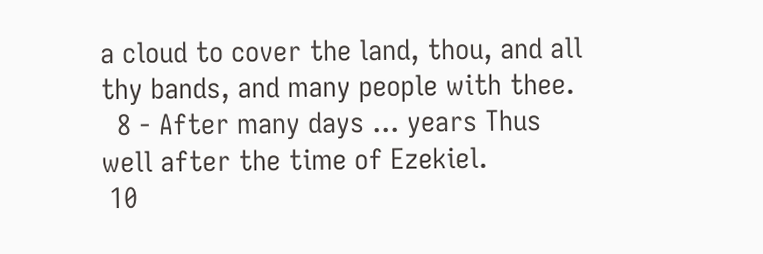a cloud to cover the land, thou, and all thy bands, and many people with thee.
  8 - After many days ... years Thus well after the time of Ezekiel.
 10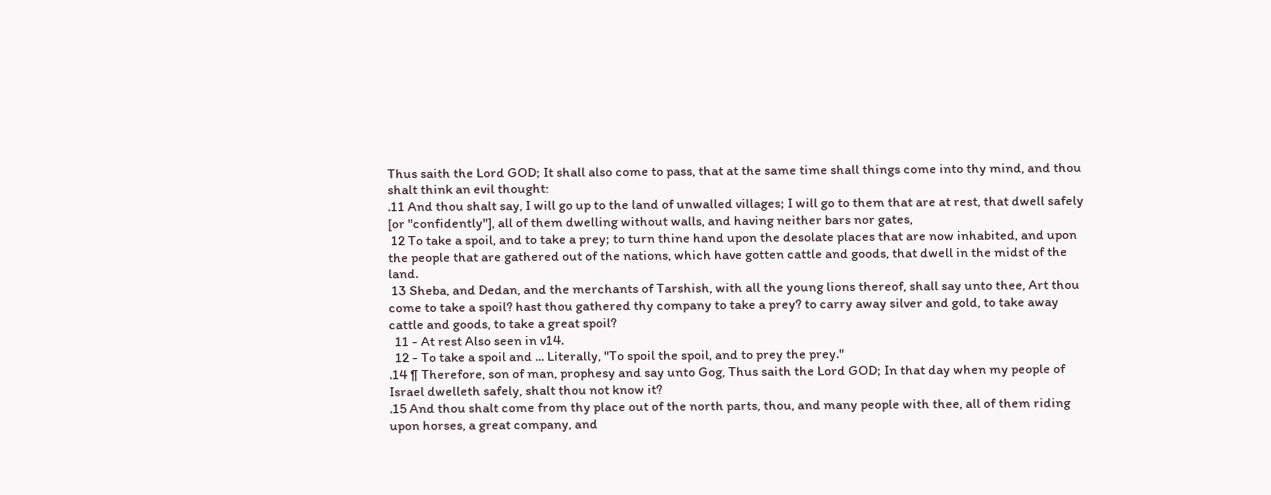Thus saith the Lord GOD; It shall also come to pass, that at the same time shall things come into thy mind, and thou shalt think an evil thought:
.11 And thou shalt say, I will go up to the land of unwalled villages; I will go to them that are at rest, that dwell safely [or "confidently"], all of them dwelling without walls, and having neither bars nor gates,
 12 To take a spoil, and to take a prey; to turn thine hand upon the desolate places that are now inhabited, and upon the people that are gathered out of the nations, which have gotten cattle and goods, that dwell in the midst of the land.
 13 Sheba, and Dedan, and the merchants of Tarshish, with all the young lions thereof, shall say unto thee, Art thou come to take a spoil? hast thou gathered thy company to take a prey? to carry away silver and gold, to take away cattle and goods, to take a great spoil?
  11 - At rest Also seen in v14.
  12 - To take a spoil and ... Literally, "To spoil the spoil, and to prey the prey."
.14 ¶ Therefore, son of man, prophesy and say unto Gog, Thus saith the Lord GOD; In that day when my people of Israel dwelleth safely, shalt thou not know it?
.15 And thou shalt come from thy place out of the north parts, thou, and many people with thee, all of them riding upon horses, a great company, and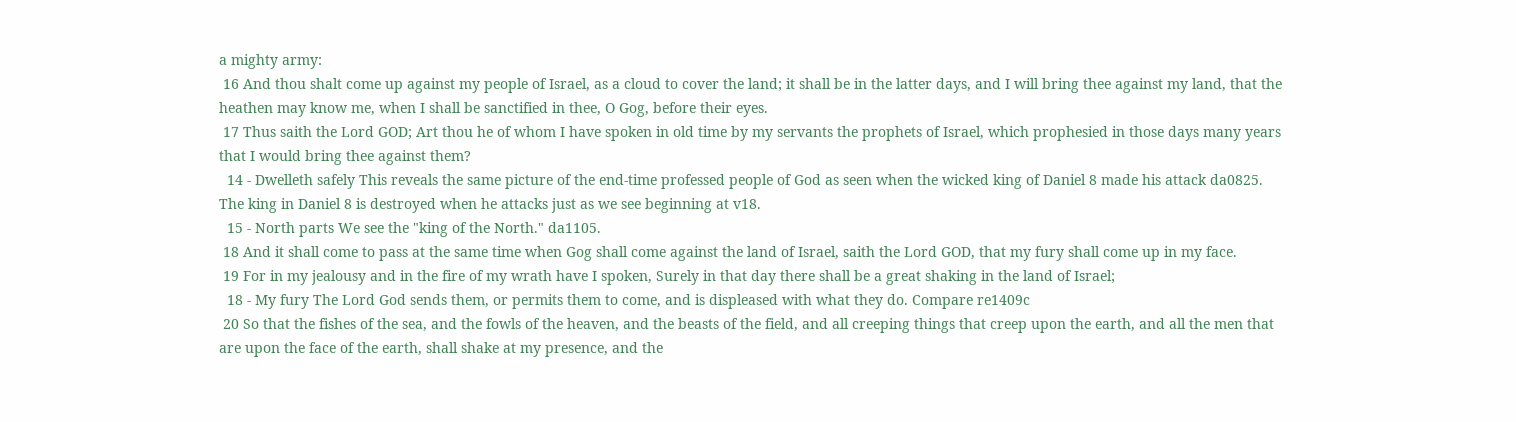a mighty army:
 16 And thou shalt come up against my people of Israel, as a cloud to cover the land; it shall be in the latter days, and I will bring thee against my land, that the heathen may know me, when I shall be sanctified in thee, O Gog, before their eyes.
 17 Thus saith the Lord GOD; Art thou he of whom I have spoken in old time by my servants the prophets of Israel, which prophesied in those days many years that I would bring thee against them?
  14 - Dwelleth safely This reveals the same picture of the end-time professed people of God as seen when the wicked king of Daniel 8 made his attack da0825. The king in Daniel 8 is destroyed when he attacks just as we see beginning at v18.
  15 - North parts We see the "king of the North." da1105.
 18 And it shall come to pass at the same time when Gog shall come against the land of Israel, saith the Lord GOD, that my fury shall come up in my face.
 19 For in my jealousy and in the fire of my wrath have I spoken, Surely in that day there shall be a great shaking in the land of Israel;
  18 - My fury The Lord God sends them, or permits them to come, and is displeased with what they do. Compare re1409c
 20 So that the fishes of the sea, and the fowls of the heaven, and the beasts of the field, and all creeping things that creep upon the earth, and all the men that are upon the face of the earth, shall shake at my presence, and the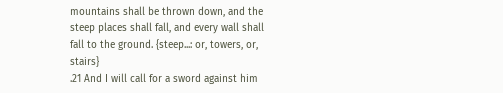mountains shall be thrown down, and the steep places shall fall, and every wall shall fall to the ground. {steep...: or, towers, or, stairs}
.21 And I will call for a sword against him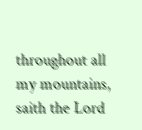throughout all my mountains, saith the Lord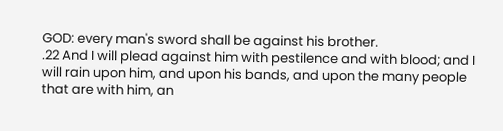GOD: every man's sword shall be against his brother.
.22 And I will plead against him with pestilence and with blood; and I will rain upon him, and upon his bands, and upon the many people that are with him, an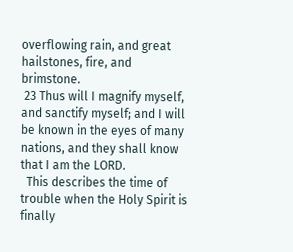overflowing rain, and great hailstones, fire, and brimstone.
 23 Thus will I magnify myself, and sanctify myself; and I will be known in the eyes of many nations, and they shall know that I am the LORD.
  This describes the time of trouble when the Holy Spirit is finally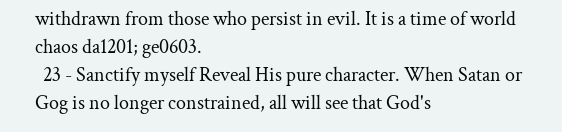withdrawn from those who persist in evil. It is a time of world chaos da1201; ge0603.
  23 - Sanctify myself Reveal His pure character. When Satan or Gog is no longer constrained, all will see that God's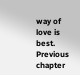way of love is best.
Previous chapter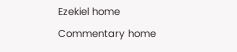Ezekiel home
Commentary home